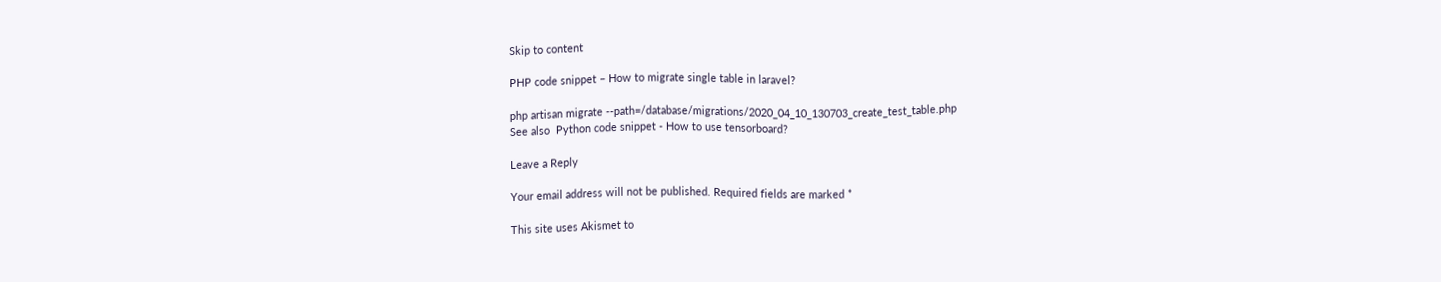Skip to content

PHP code snippet – How to migrate single table in laravel?

php artisan migrate --path=/database/migrations/2020_04_10_130703_create_test_table.php
See also  Python code snippet - How to use tensorboard?

Leave a Reply

Your email address will not be published. Required fields are marked *

This site uses Akismet to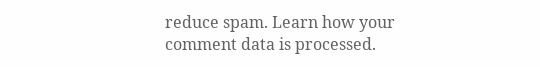reduce spam. Learn how your comment data is processed.